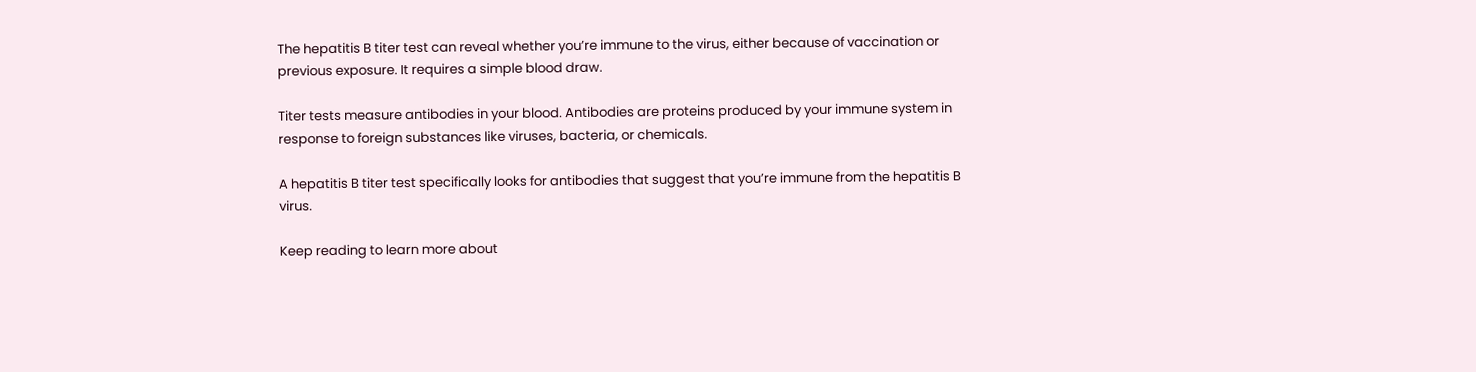The hepatitis B titer test can reveal whether you’re immune to the virus, either because of vaccination or previous exposure. It requires a simple blood draw.

Titer tests measure antibodies in your blood. Antibodies are proteins produced by your immune system in response to foreign substances like viruses, bacteria, or chemicals.

A hepatitis B titer test specifically looks for antibodies that suggest that you’re immune from the hepatitis B virus.

Keep reading to learn more about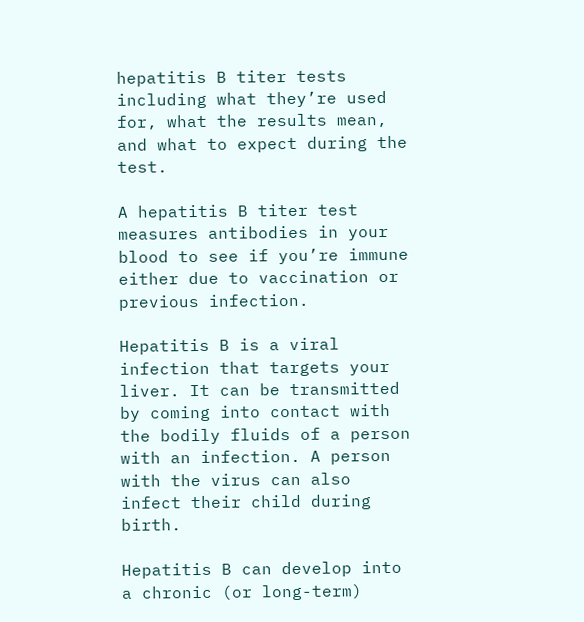hepatitis B titer tests including what they’re used for, what the results mean, and what to expect during the test.

A hepatitis B titer test measures antibodies in your blood to see if you’re immune either due to vaccination or previous infection.

Hepatitis B is a viral infection that targets your liver. It can be transmitted by coming into contact with the bodily fluids of a person with an infection. A person with the virus can also infect their child during birth.

Hepatitis B can develop into a chronic (or long-term)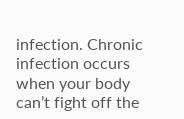infection. Chronic infection occurs when your body can’t fight off the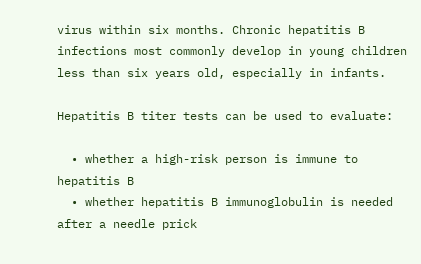virus within six months. Chronic hepatitis B infections most commonly develop in young children less than six years old, especially in infants.

Hepatitis B titer tests can be used to evaluate:

  • whether a high-risk person is immune to hepatitis B
  • whether hepatitis B immunoglobulin is needed after a needle prick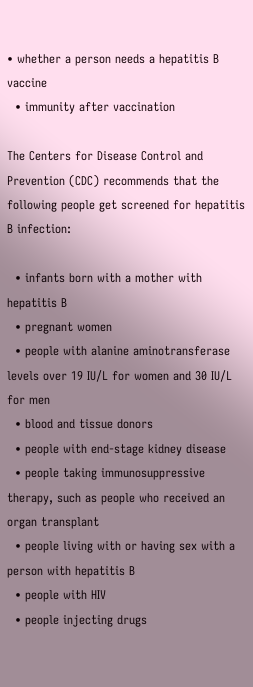• whether a person needs a hepatitis B vaccine
  • immunity after vaccination

The Centers for Disease Control and Prevention (CDC) recommends that the following people get screened for hepatitis B infection:

  • infants born with a mother with hepatitis B
  • pregnant women
  • people with alanine aminotransferase levels over 19 IU/L for women and 30 IU/L for men
  • blood and tissue donors
  • people with end-stage kidney disease
  • people taking immunosuppressive therapy, such as people who received an organ transplant
  • people living with or having sex with a person with hepatitis B
  • people with HIV
  • people injecting drugs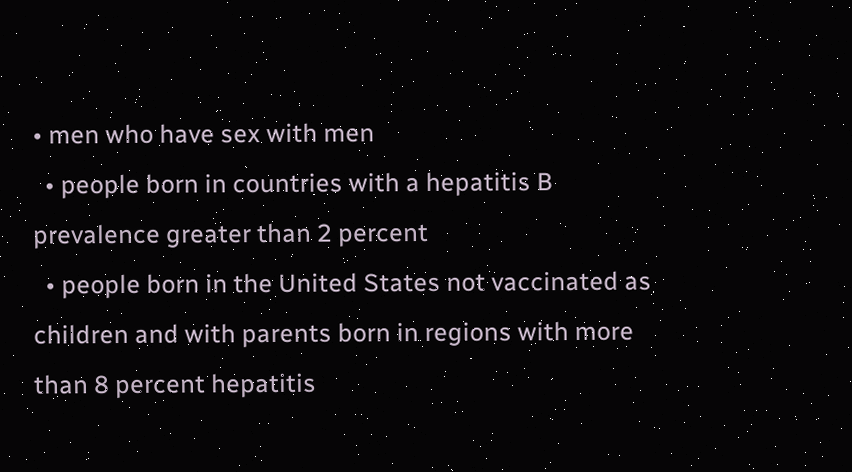• men who have sex with men
  • people born in countries with a hepatitis B prevalence greater than 2 percent
  • people born in the United States not vaccinated as children and with parents born in regions with more than 8 percent hepatitis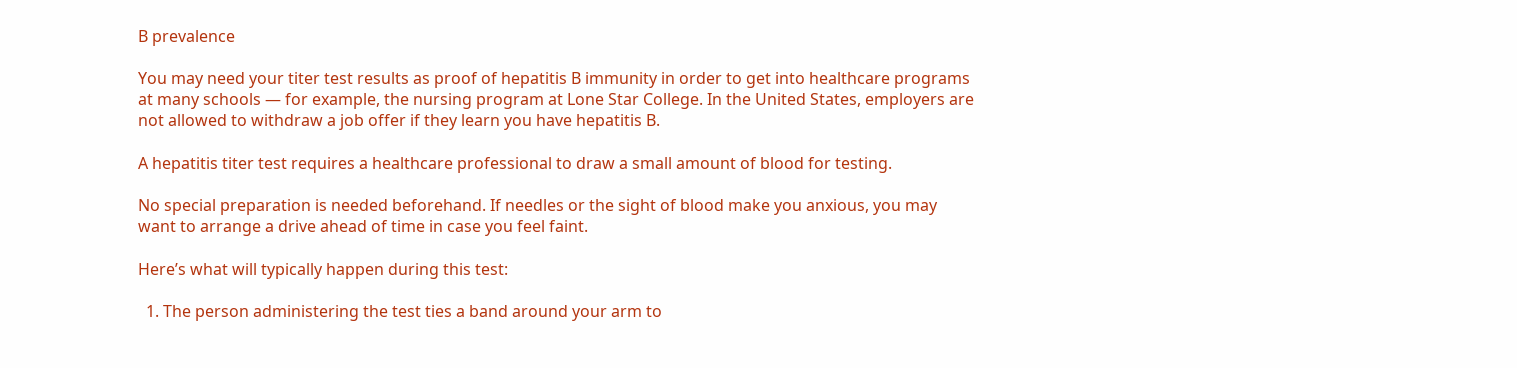B prevalence

You may need your titer test results as proof of hepatitis B immunity in order to get into healthcare programs at many schools — for example, the nursing program at Lone Star College. In the United States, employers are not allowed to withdraw a job offer if they learn you have hepatitis B.

A hepatitis titer test requires a healthcare professional to draw a small amount of blood for testing.

No special preparation is needed beforehand. If needles or the sight of blood make you anxious, you may want to arrange a drive ahead of time in case you feel faint.

Here’s what will typically happen during this test:

  1. The person administering the test ties a band around your arm to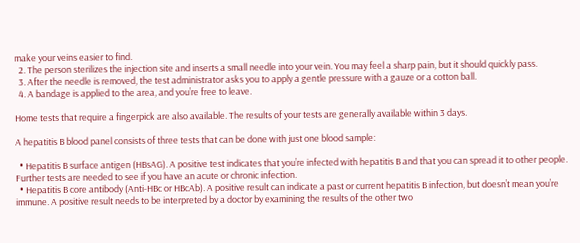make your veins easier to find.
  2. The person sterilizes the injection site and inserts a small needle into your vein. You may feel a sharp pain, but it should quickly pass.
  3. After the needle is removed, the test administrator asks you to apply a gentle pressure with a gauze or a cotton ball.
  4. A bandage is applied to the area, and you’re free to leave.

Home tests that require a fingerpick are also available. The results of your tests are generally available within 3 days.

A hepatitis B blood panel consists of three tests that can be done with just one blood sample:

  • Hepatitis B surface antigen (HBsAG). A positive test indicates that you’re infected with hepatitis B and that you can spread it to other people. Further tests are needed to see if you have an acute or chronic infection.
  • Hepatitis B core antibody (Anti-HBc or HBcAb). A positive result can indicate a past or current hepatitis B infection, but doesn’t mean you’re immune. A positive result needs to be interpreted by a doctor by examining the results of the other two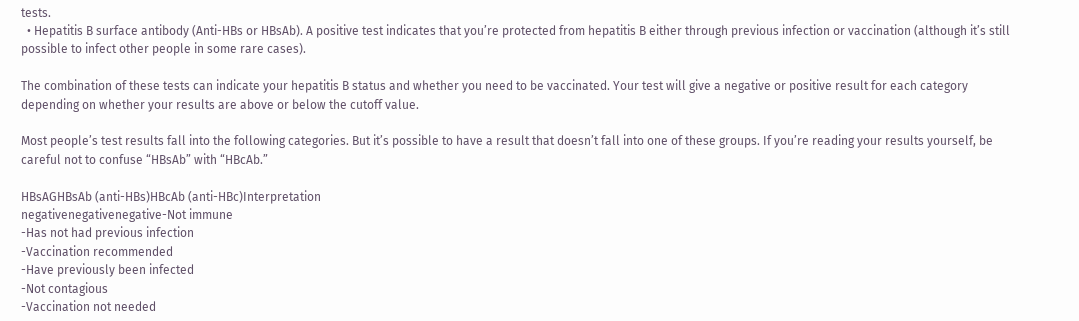tests.
  • Hepatitis B surface antibody (Anti-HBs or HBsAb). A positive test indicates that you’re protected from hepatitis B either through previous infection or vaccination (although it’s still possible to infect other people in some rare cases).

The combination of these tests can indicate your hepatitis B status and whether you need to be vaccinated. Your test will give a negative or positive result for each category depending on whether your results are above or below the cutoff value.

Most people’s test results fall into the following categories. But it’s possible to have a result that doesn’t fall into one of these groups. If you’re reading your results yourself, be careful not to confuse “HBsAb” with “HBcAb.”

HBsAGHBsAb (anti-HBs)HBcAb (anti-HBc)Interpretation
negativenegativenegative-Not immune
-Has not had previous infection
-Vaccination recommended
-Have previously been infected
-Not contagious
-Vaccination not needed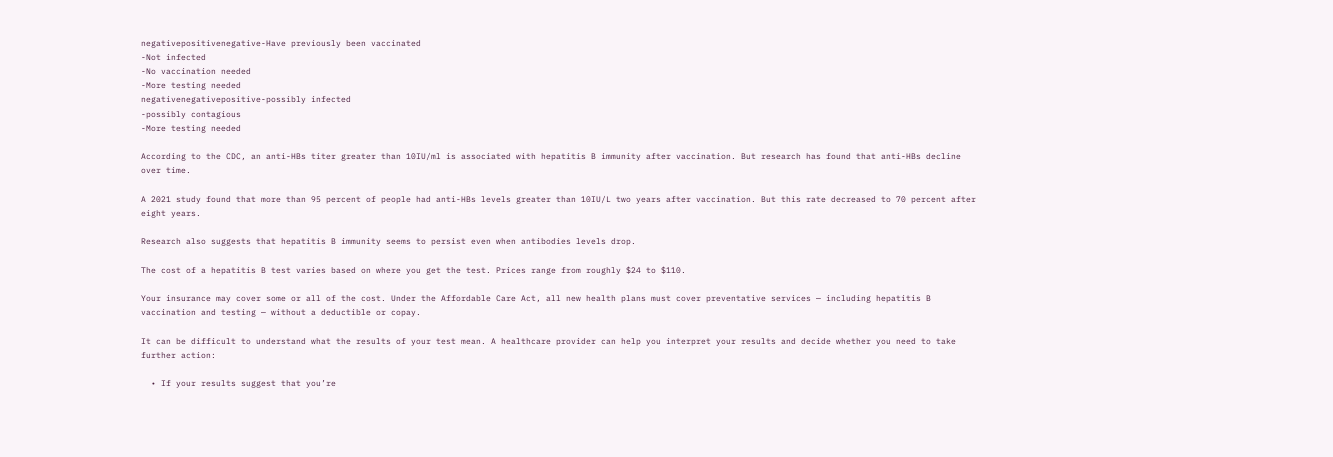negativepositivenegative-Have previously been vaccinated
-Not infected
-No vaccination needed
-More testing needed
negativenegativepositive-possibly infected
-possibly contagious
-More testing needed

According to the CDC, an anti-HBs titer greater than 10IU/ml is associated with hepatitis B immunity after vaccination. But research has found that anti-HBs decline over time.

A 2021 study found that more than 95 percent of people had anti-HBs levels greater than 10IU/L two years after vaccination. But this rate decreased to 70 percent after eight years.

Research also suggests that hepatitis B immunity seems to persist even when antibodies levels drop.

The cost of a hepatitis B test varies based on where you get the test. Prices range from roughly $24 to $110.

Your insurance may cover some or all of the cost. Under the Affordable Care Act, all new health plans must cover preventative services — including hepatitis B vaccination and testing — without a deductible or copay.

It can be difficult to understand what the results of your test mean. A healthcare provider can help you interpret your results and decide whether you need to take further action:

  • If your results suggest that you’re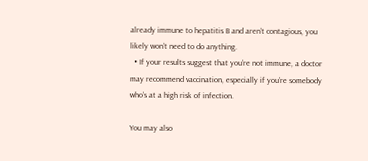already immune to hepatitis B and aren’t contagious, you likely won’t need to do anything.
  • If your results suggest that you’re not immune, a doctor may recommend vaccination, especially if you’re somebody who’s at a high risk of infection.

You may also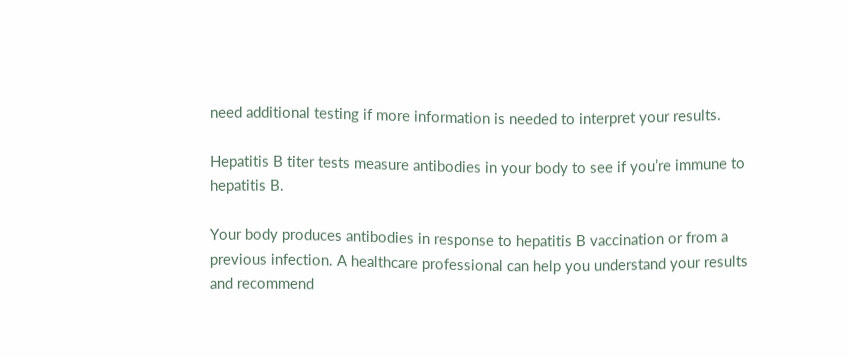need additional testing if more information is needed to interpret your results.

Hepatitis B titer tests measure antibodies in your body to see if you’re immune to hepatitis B.

Your body produces antibodies in response to hepatitis B vaccination or from a previous infection. A healthcare professional can help you understand your results and recommend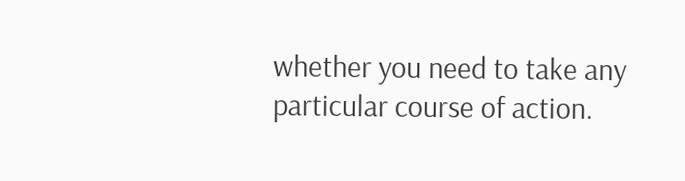whether you need to take any particular course of action.